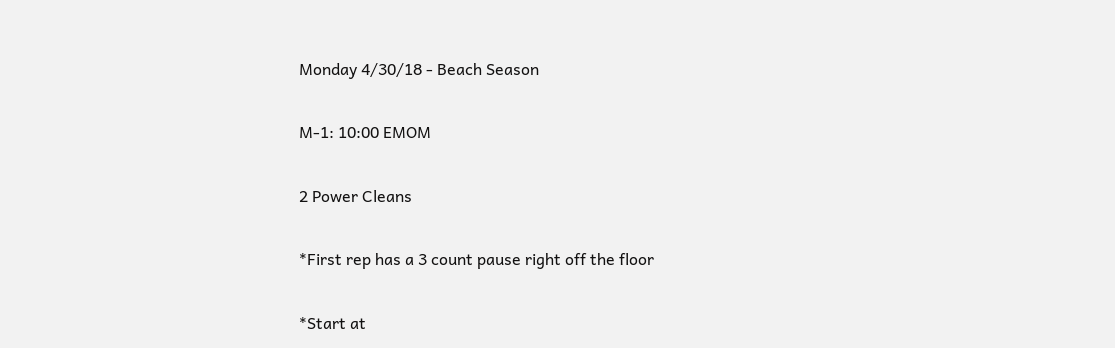Monday 4/30/18 - Beach Season

M-1: 10:00 EMOM

2 Power Cleans

*First rep has a 3 count pause right off the floor

*Start at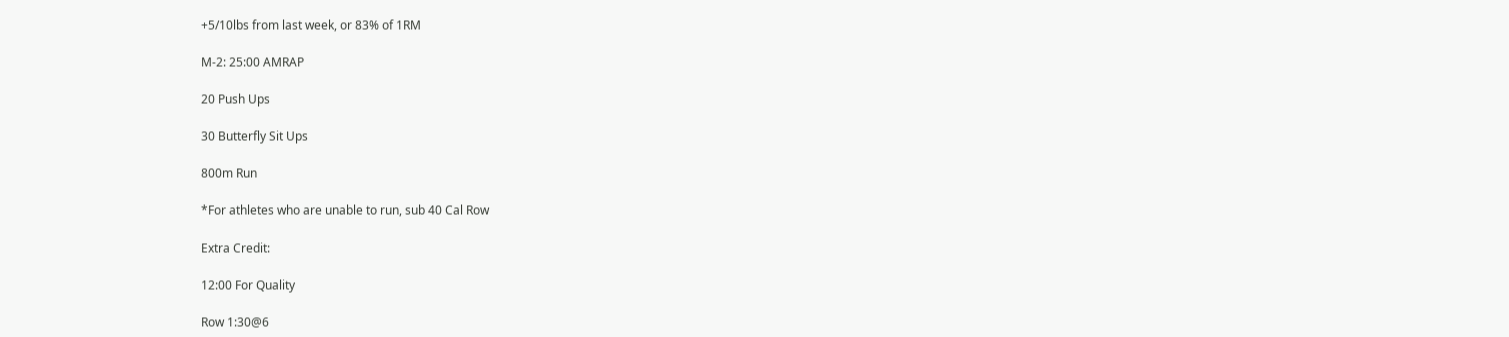+5/10lbs from last week, or 83% of 1RM

M-2: 25:00 AMRAP

20 Push Ups

30 Butterfly Sit Ups

800m Run

*For athletes who are unable to run, sub 40 Cal Row

Extra Credit:

12:00 For Quality

Row 1:30@6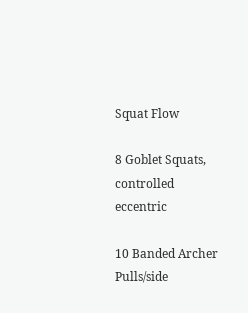Squat Flow

8 Goblet Squats, controlled eccentric

10 Banded Archer Pulls/side